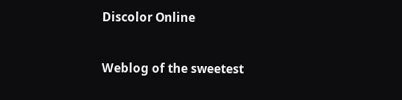Discolor Online

Weblog of the sweetest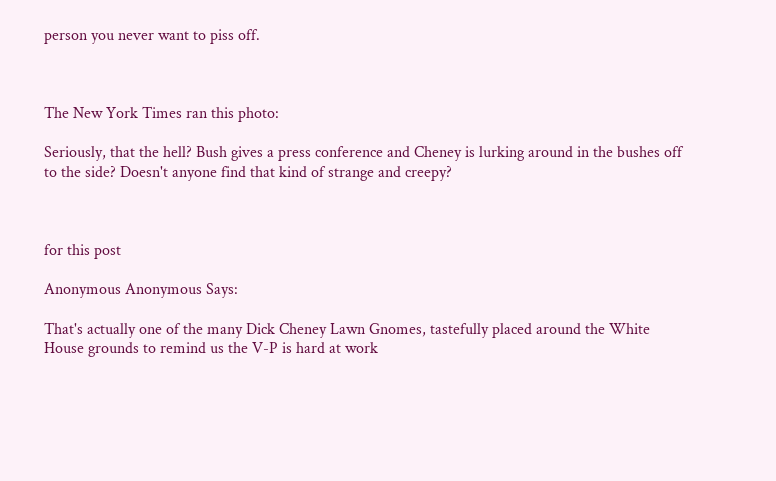person you never want to piss off.



The New York Times ran this photo:

Seriously, that the hell? Bush gives a press conference and Cheney is lurking around in the bushes off to the side? Doesn't anyone find that kind of strange and creepy?



for this post

Anonymous Anonymous Says:

That's actually one of the many Dick Cheney Lawn Gnomes, tastefully placed around the White House grounds to remind us the V-P is hard at work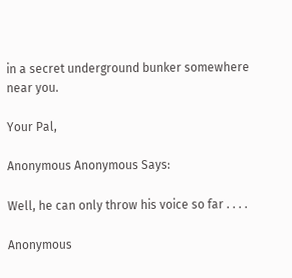in a secret underground bunker somewhere near you.

Your Pal,

Anonymous Anonymous Says:

Well, he can only throw his voice so far . . . .

Anonymous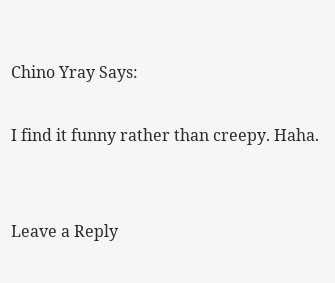Chino Yray Says:

I find it funny rather than creepy. Haha.


Leave a Reply